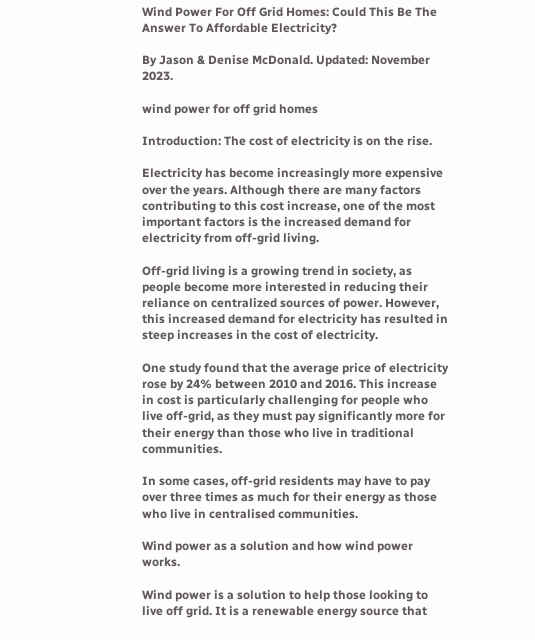Wind Power For Off Grid Homes: Could This Be The Answer To Affordable Electricity?

By Jason & Denise McDonald. Updated: November 2023.

wind power for off grid homes

Introduction: The cost of electricity is on the rise.

Electricity has become increasingly more expensive over the years. Although there are many factors contributing to this cost increase, one of the most important factors is the increased demand for electricity from off-grid living.

Off-grid living is a growing trend in society, as people become more interested in reducing their reliance on centralized sources of power. However, this increased demand for electricity has resulted in steep increases in the cost of electricity.

One study found that the average price of electricity rose by 24% between 2010 and 2016. This increase in cost is particularly challenging for people who live off-grid, as they must pay significantly more for their energy than those who live in traditional communities.

In some cases, off-grid residents may have to pay over three times as much for their energy as those who live in centralised communities.

Wind power as a solution and how wind power works.

Wind power is a solution to help those looking to live off grid. It is a renewable energy source that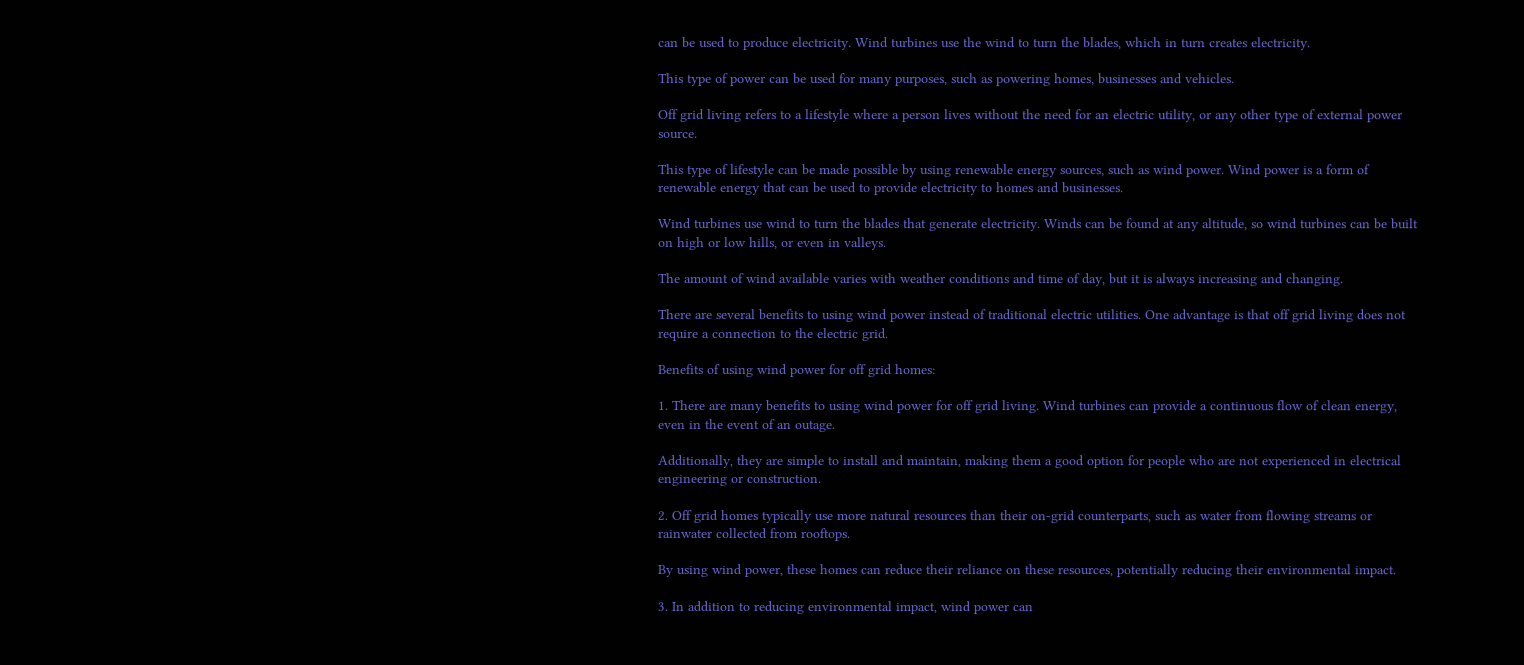can be used to produce electricity. Wind turbines use the wind to turn the blades, which in turn creates electricity.

This type of power can be used for many purposes, such as powering homes, businesses and vehicles.

Off grid living refers to a lifestyle where a person lives without the need for an electric utility, or any other type of external power source.

This type of lifestyle can be made possible by using renewable energy sources, such as wind power. Wind power is a form of renewable energy that can be used to provide electricity to homes and businesses.

Wind turbines use wind to turn the blades that generate electricity. Winds can be found at any altitude, so wind turbines can be built on high or low hills, or even in valleys.

The amount of wind available varies with weather conditions and time of day, but it is always increasing and changing.

There are several benefits to using wind power instead of traditional electric utilities. One advantage is that off grid living does not require a connection to the electric grid.

Benefits of using wind power for off grid homes:

1. There are many benefits to using wind power for off grid living. Wind turbines can provide a continuous flow of clean energy, even in the event of an outage.

Additionally, they are simple to install and maintain, making them a good option for people who are not experienced in electrical engineering or construction.

2. Off grid homes typically use more natural resources than their on-grid counterparts, such as water from flowing streams or rainwater collected from rooftops.

By using wind power, these homes can reduce their reliance on these resources, potentially reducing their environmental impact.

3. In addition to reducing environmental impact, wind power can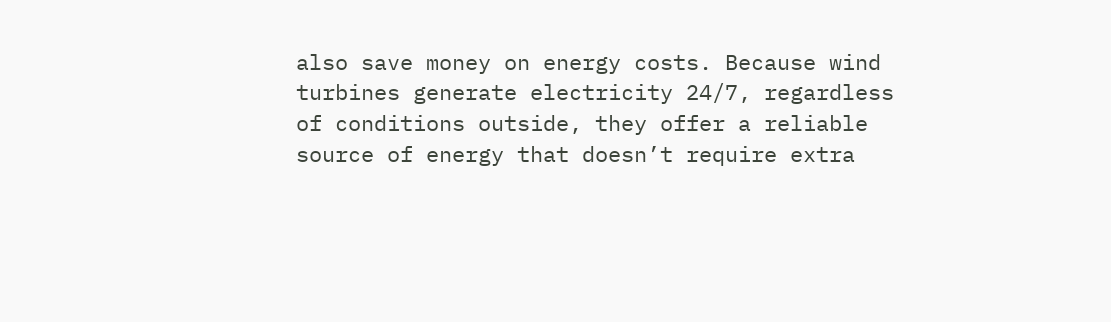also save money on energy costs. Because wind turbines generate electricity 24/7, regardless of conditions outside, they offer a reliable source of energy that doesn’t require extra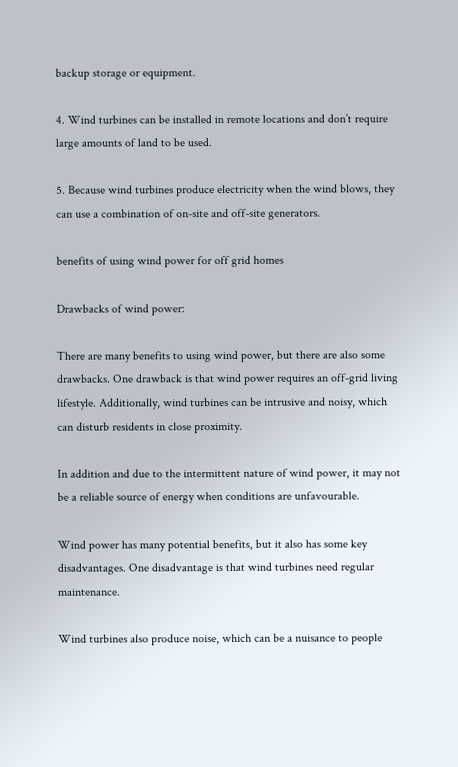backup storage or equipment.

4. Wind turbines can be installed in remote locations and don’t require large amounts of land to be used.

5. Because wind turbines produce electricity when the wind blows, they can use a combination of on-site and off-site generators.

benefits of using wind power for off grid homes

Drawbacks of wind power:

There are many benefits to using wind power, but there are also some drawbacks. One drawback is that wind power requires an off-grid living lifestyle. Additionally, wind turbines can be intrusive and noisy, which can disturb residents in close proximity.

In addition and due to the intermittent nature of wind power, it may not be a reliable source of energy when conditions are unfavourable.

Wind power has many potential benefits, but it also has some key disadvantages. One disadvantage is that wind turbines need regular maintenance.

Wind turbines also produce noise, which can be a nuisance to people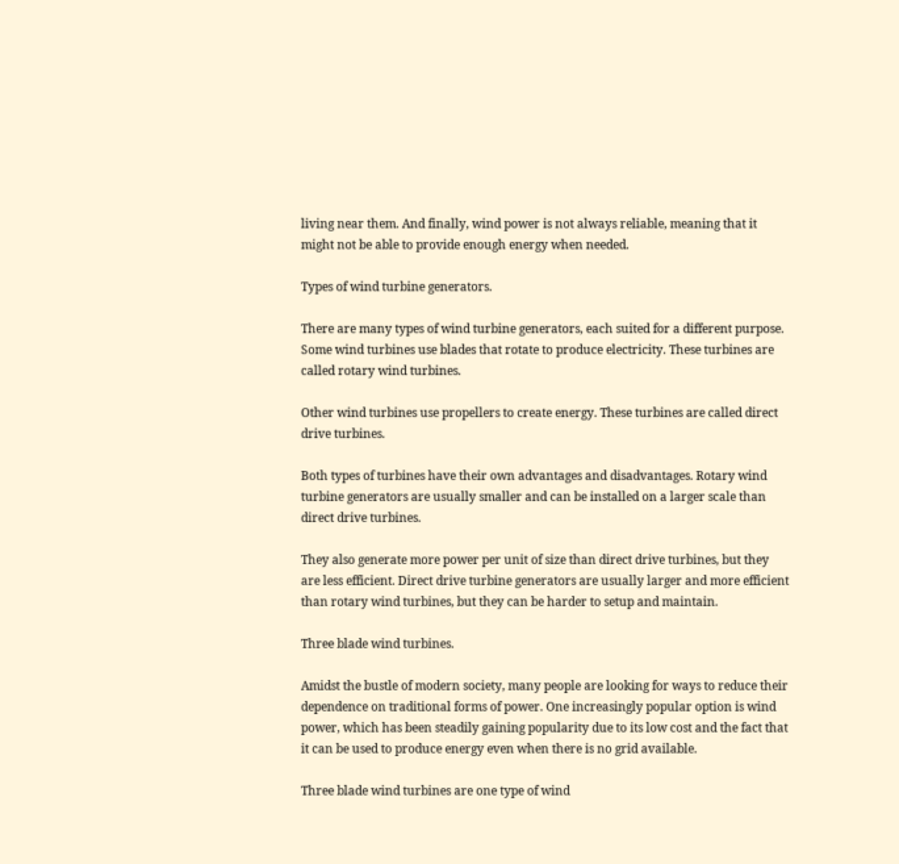living near them. And finally, wind power is not always reliable, meaning that it might not be able to provide enough energy when needed.

Types of wind turbine generators.

There are many types of wind turbine generators, each suited for a different purpose. Some wind turbines use blades that rotate to produce electricity. These turbines are called rotary wind turbines.

Other wind turbines use propellers to create energy. These turbines are called direct drive turbines.

Both types of turbines have their own advantages and disadvantages. Rotary wind turbine generators are usually smaller and can be installed on a larger scale than direct drive turbines.

They also generate more power per unit of size than direct drive turbines, but they are less efficient. Direct drive turbine generators are usually larger and more efficient than rotary wind turbines, but they can be harder to setup and maintain.

Three blade wind turbines.

Amidst the bustle of modern society, many people are looking for ways to reduce their dependence on traditional forms of power. One increasingly popular option is wind power, which has been steadily gaining popularity due to its low cost and the fact that it can be used to produce energy even when there is no grid available.

Three blade wind turbines are one type of wind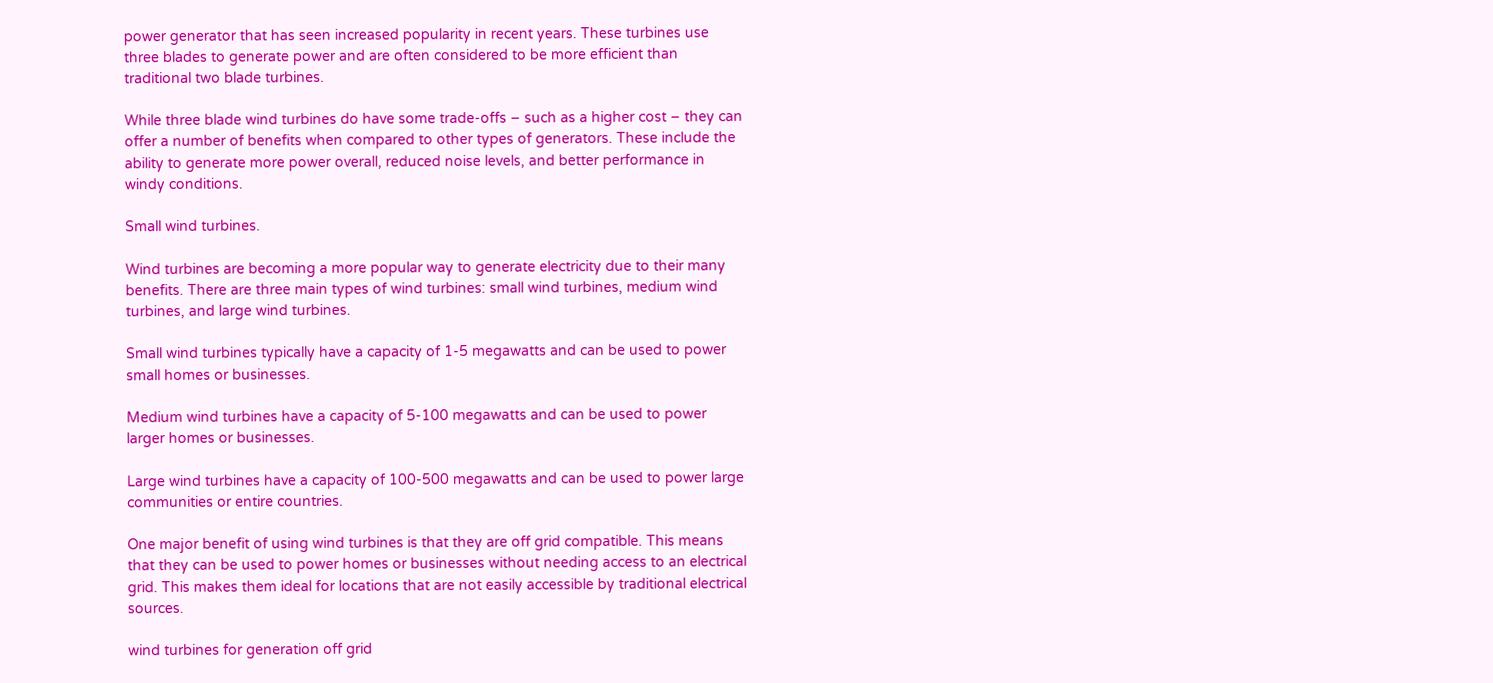power generator that has seen increased popularity in recent years. These turbines use three blades to generate power and are often considered to be more efficient than traditional two blade turbines.

While three blade wind turbines do have some trade-offs – such as a higher cost – they can offer a number of benefits when compared to other types of generators. These include the ability to generate more power overall, reduced noise levels, and better performance in windy conditions.

Small wind turbines.

Wind turbines are becoming a more popular way to generate electricity due to their many benefits. There are three main types of wind turbines: small wind turbines, medium wind turbines, and large wind turbines.

Small wind turbines typically have a capacity of 1-5 megawatts and can be used to power small homes or businesses.

Medium wind turbines have a capacity of 5-100 megawatts and can be used to power larger homes or businesses.

Large wind turbines have a capacity of 100-500 megawatts and can be used to power large communities or entire countries.

One major benefit of using wind turbines is that they are off grid compatible. This means that they can be used to power homes or businesses without needing access to an electrical grid. This makes them ideal for locations that are not easily accessible by traditional electrical sources.

wind turbines for generation off grid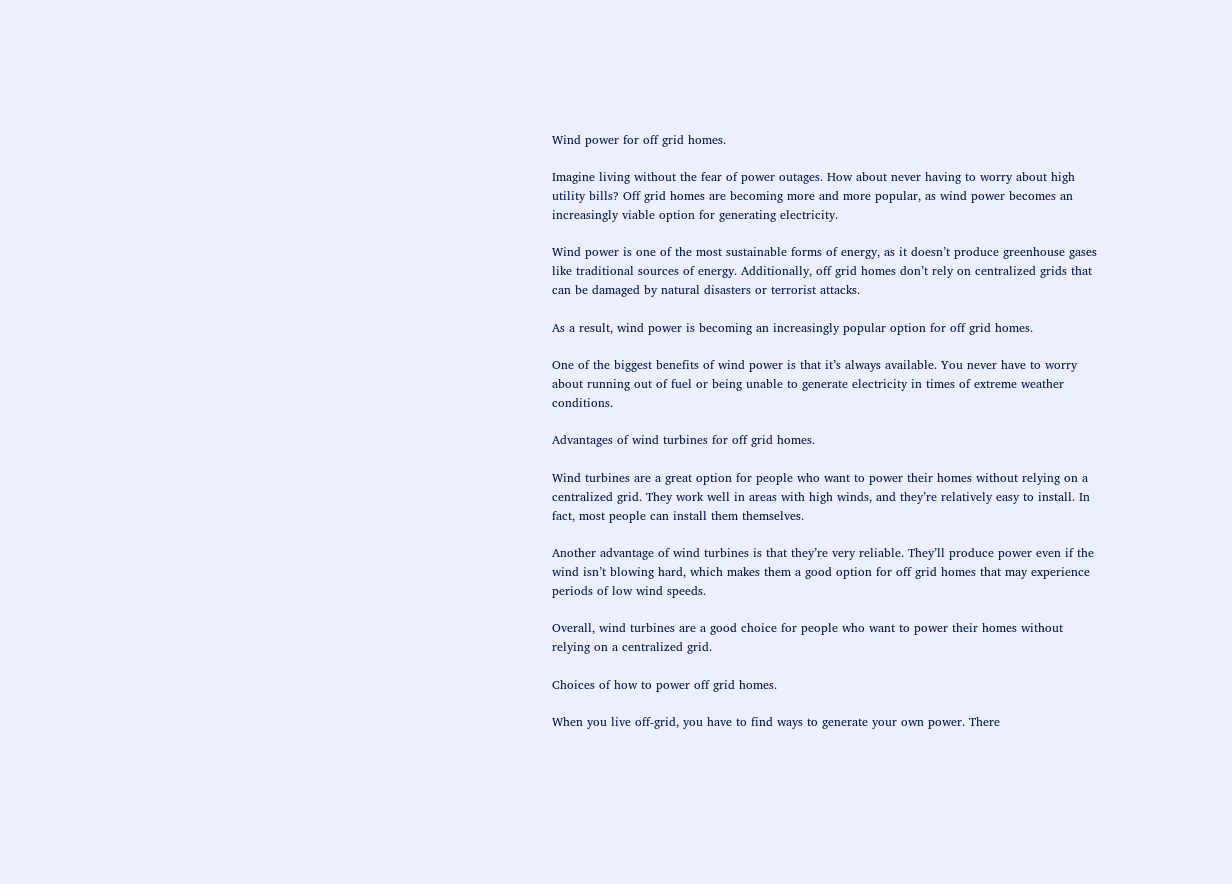Wind power for off grid homes.

Imagine living without the fear of power outages. How about never having to worry about high utility bills? Off grid homes are becoming more and more popular, as wind power becomes an increasingly viable option for generating electricity.

Wind power is one of the most sustainable forms of energy, as it doesn’t produce greenhouse gases like traditional sources of energy. Additionally, off grid homes don’t rely on centralized grids that can be damaged by natural disasters or terrorist attacks.

As a result, wind power is becoming an increasingly popular option for off grid homes.

One of the biggest benefits of wind power is that it’s always available. You never have to worry about running out of fuel or being unable to generate electricity in times of extreme weather conditions.

Advantages of wind turbines for off grid homes.

Wind turbines are a great option for people who want to power their homes without relying on a centralized grid. They work well in areas with high winds, and they’re relatively easy to install. In fact, most people can install them themselves.

Another advantage of wind turbines is that they’re very reliable. They’ll produce power even if the wind isn’t blowing hard, which makes them a good option for off grid homes that may experience periods of low wind speeds.

Overall, wind turbines are a good choice for people who want to power their homes without relying on a centralized grid.

Choices of how to power off grid homes.

When you live off-grid, you have to find ways to generate your own power. There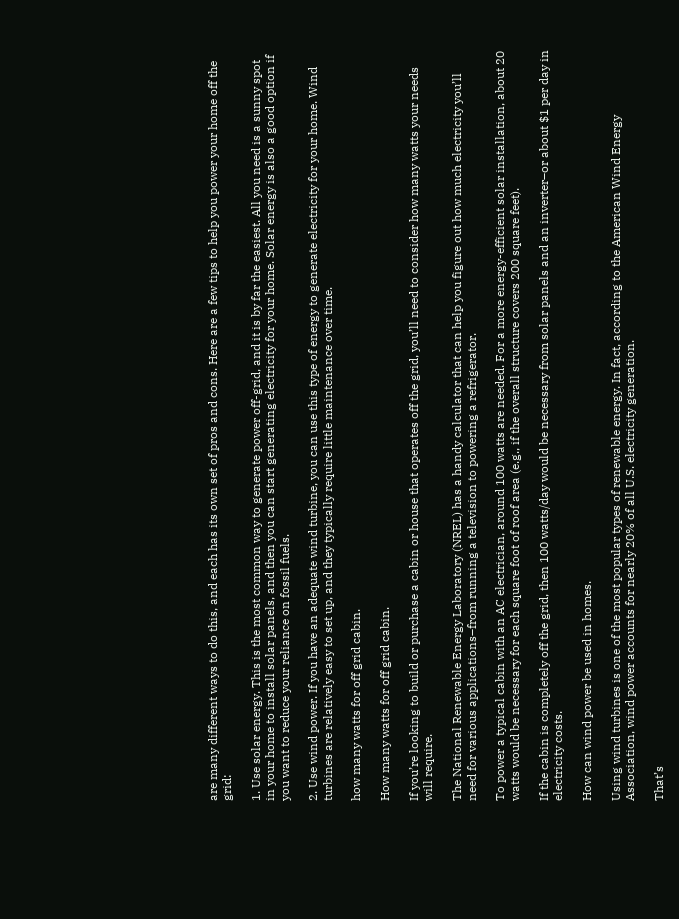are many different ways to do this, and each has its own set of pros and cons. Here are a few tips to help you power your home off the grid:

1. Use solar energy. This is the most common way to generate power off-grid, and it is by far the easiest. All you need is a sunny spot in your home to install solar panels, and then you can start generating electricity for your home. Solar energy is also a good option if you want to reduce your reliance on fossil fuels.

2. Use wind power. If you have an adequate wind turbine, you can use this type of energy to generate electricity for your home. Wind turbines are relatively easy to set up, and they typically require little maintenance over time.

how many watts for off grid cabin.

How many watts for off grid cabin.

If you’re looking to build or purchase a cabin or house that operates off the grid, you’ll need to consider how many watts your needs will require.

The National Renewable Energy Laboratory (NREL) has a handy calculator that can help you figure out how much electricity you’ll need for various applications–from running a television to powering a refrigerator.

To power a typical cabin with an AC electrician, around 100 watts are needed. For a more energy-efficient solar installation, about 20 watts would be necessary for each square foot of roof area (e.g., if the overall structure covers 200 square feet).

If the cabin is completely off the grid, then 100 watts/day would be necessary from solar panels and an inverter–or about $1 per day in electricity costs.

How can wind power be used in homes.

Using wind turbines is one of the most popular types of renewable energy. In fact, according to the American Wind Energy Association, wind power accounts for nearly 20% of all U.S. electricity generation.

That’s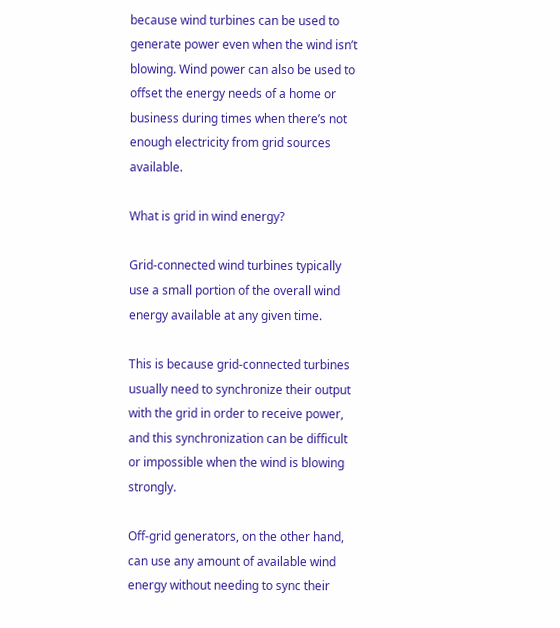because wind turbines can be used to generate power even when the wind isn’t blowing. Wind power can also be used to offset the energy needs of a home or business during times when there’s not enough electricity from grid sources available.

What is grid in wind energy?

Grid-connected wind turbines typically use a small portion of the overall wind energy available at any given time.

This is because grid-connected turbines usually need to synchronize their output with the grid in order to receive power, and this synchronization can be difficult or impossible when the wind is blowing strongly.

Off-grid generators, on the other hand, can use any amount of available wind energy without needing to sync their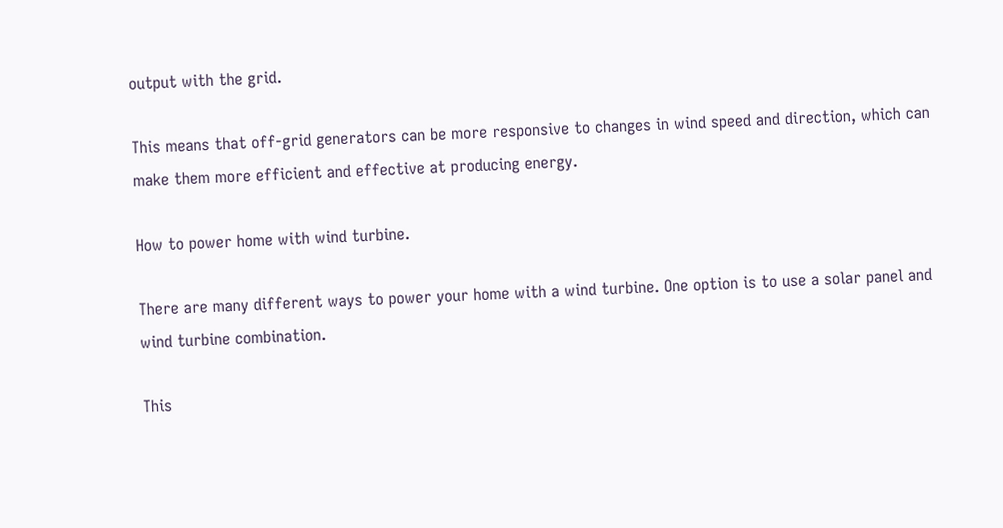output with the grid.

This means that off-grid generators can be more responsive to changes in wind speed and direction, which can make them more efficient and effective at producing energy.

How to power home with wind turbine.

There are many different ways to power your home with a wind turbine. One option is to use a solar panel and wind turbine combination.

This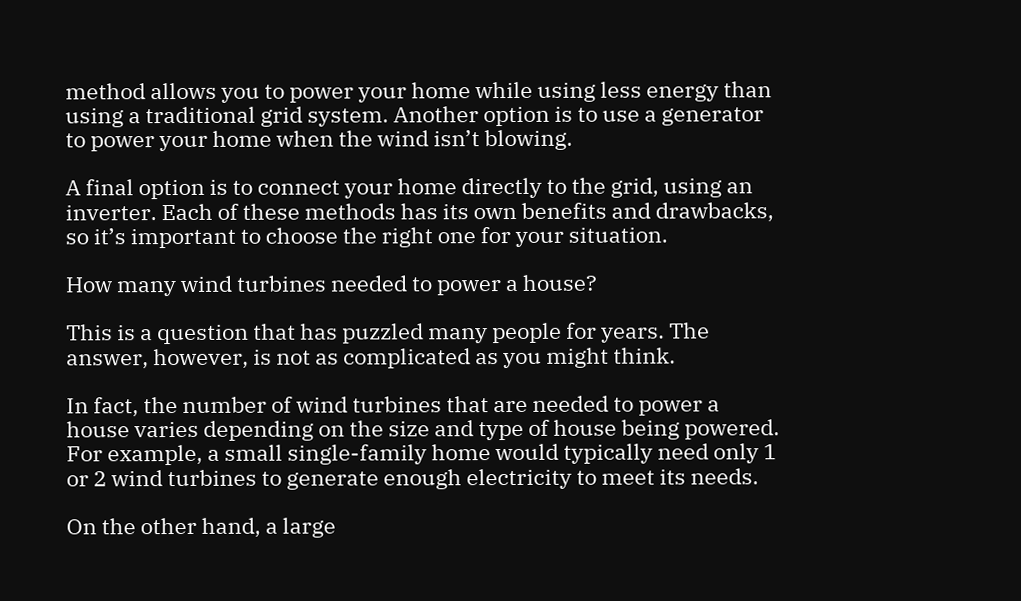method allows you to power your home while using less energy than using a traditional grid system. Another option is to use a generator to power your home when the wind isn’t blowing.

A final option is to connect your home directly to the grid, using an inverter. Each of these methods has its own benefits and drawbacks, so it’s important to choose the right one for your situation.

How many wind turbines needed to power a house?

This is a question that has puzzled many people for years. The answer, however, is not as complicated as you might think.

In fact, the number of wind turbines that are needed to power a house varies depending on the size and type of house being powered. For example, a small single-family home would typically need only 1 or 2 wind turbines to generate enough electricity to meet its needs.

On the other hand, a large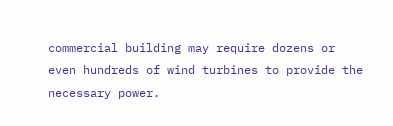commercial building may require dozens or even hundreds of wind turbines to provide the necessary power.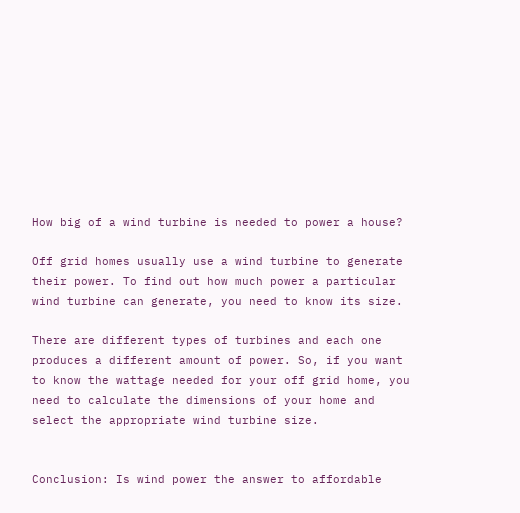How big of a wind turbine is needed to power a house?

Off grid homes usually use a wind turbine to generate their power. To find out how much power a particular wind turbine can generate, you need to know its size.

There are different types of turbines and each one produces a different amount of power. So, if you want to know the wattage needed for your off grid home, you need to calculate the dimensions of your home and select the appropriate wind turbine size.


Conclusion: Is wind power the answer to affordable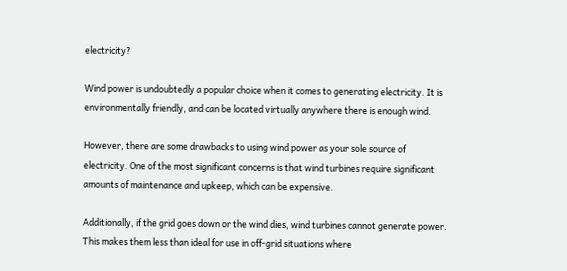electricity?

Wind power is undoubtedly a popular choice when it comes to generating electricity. It is environmentally friendly, and can be located virtually anywhere there is enough wind.

However, there are some drawbacks to using wind power as your sole source of electricity. One of the most significant concerns is that wind turbines require significant amounts of maintenance and upkeep, which can be expensive.

Additionally, if the grid goes down or the wind dies, wind turbines cannot generate power. This makes them less than ideal for use in off-grid situations where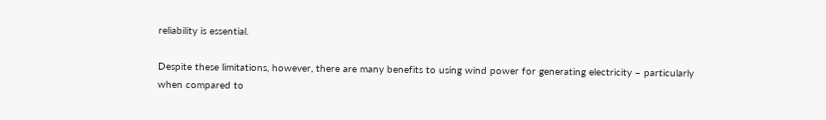reliability is essential.

Despite these limitations, however, there are many benefits to using wind power for generating electricity – particularly when compared to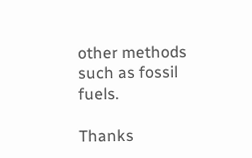other methods such as fossil fuels.

Thanks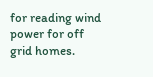for reading wind power for off grid homes.